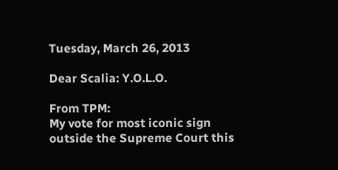Tuesday, March 26, 2013

Dear Scalia: Y.O.L.O.

From TPM:
My vote for most iconic sign outside the Supreme Court this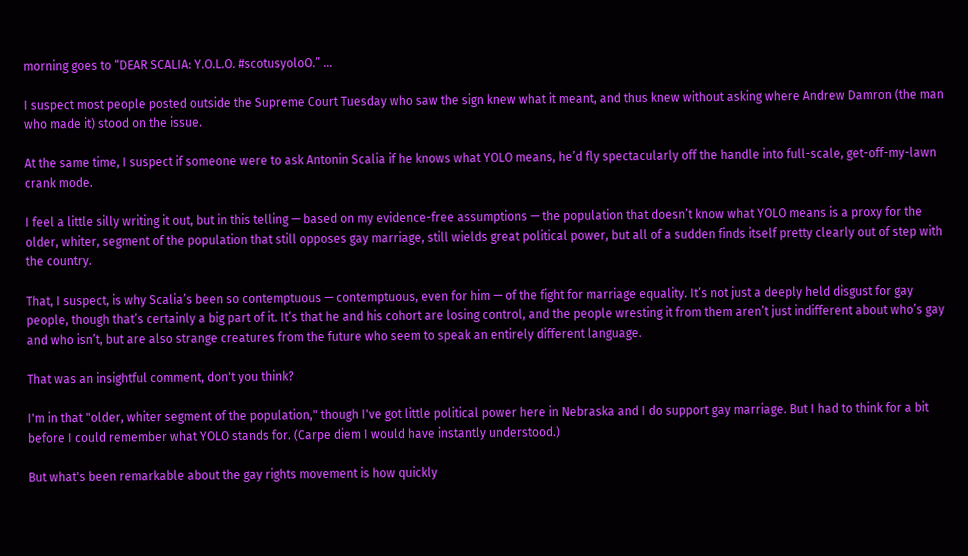morning goes to “DEAR SCALIA: Y.O.L.O. #scotusyoloO.” ...

I suspect most people posted outside the Supreme Court Tuesday who saw the sign knew what it meant, and thus knew without asking where Andrew Damron (the man who made it) stood on the issue.

At the same time, I suspect if someone were to ask Antonin Scalia if he knows what YOLO means, he’d fly spectacularly off the handle into full-scale, get-off-my-lawn crank mode.

I feel a little silly writing it out, but in this telling — based on my evidence-free assumptions — the population that doesn’t know what YOLO means is a proxy for the older, whiter, segment of the population that still opposes gay marriage, still wields great political power, but all of a sudden finds itself pretty clearly out of step with the country.

That, I suspect, is why Scalia’s been so contemptuous — contemptuous, even for him — of the fight for marriage equality. It’s not just a deeply held disgust for gay people, though that’s certainly a big part of it. It’s that he and his cohort are losing control, and the people wresting it from them aren’t just indifferent about who’s gay and who isn’t, but are also strange creatures from the future who seem to speak an entirely different language.

That was an insightful comment, don't you think?

I'm in that "older, whiter segment of the population," though I've got little political power here in Nebraska and I do support gay marriage. But I had to think for a bit before I could remember what YOLO stands for. (Carpe diem I would have instantly understood.)

But what's been remarkable about the gay rights movement is how quickly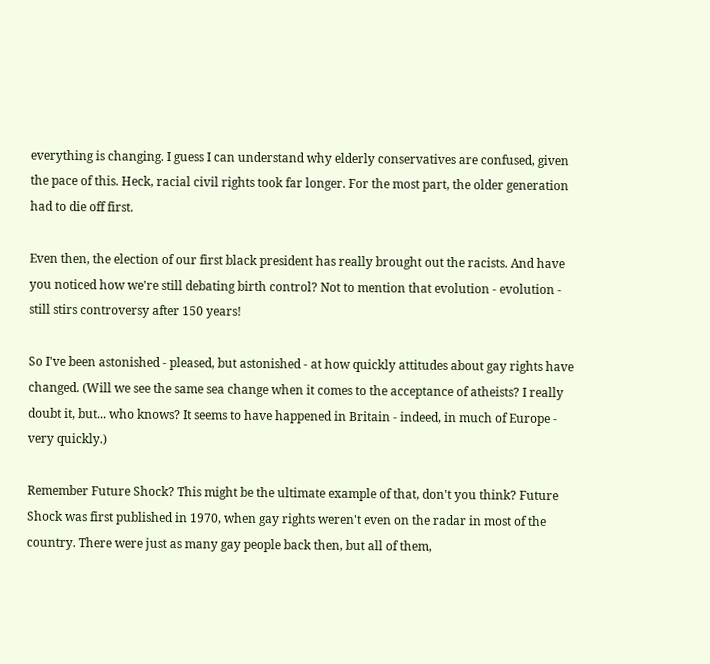everything is changing. I guess I can understand why elderly conservatives are confused, given the pace of this. Heck, racial civil rights took far longer. For the most part, the older generation had to die off first.

Even then, the election of our first black president has really brought out the racists. And have you noticed how we're still debating birth control? Not to mention that evolution - evolution - still stirs controversy after 150 years!

So I've been astonished - pleased, but astonished - at how quickly attitudes about gay rights have changed. (Will we see the same sea change when it comes to the acceptance of atheists? I really doubt it, but... who knows? It seems to have happened in Britain - indeed, in much of Europe - very quickly.)

Remember Future Shock? This might be the ultimate example of that, don't you think? Future Shock was first published in 1970, when gay rights weren't even on the radar in most of the country. There were just as many gay people back then, but all of them,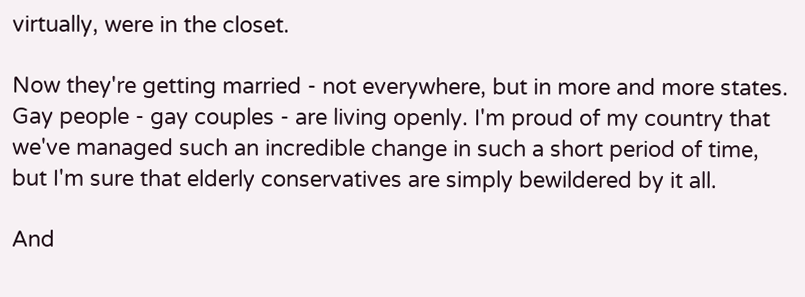virtually, were in the closet.

Now they're getting married - not everywhere, but in more and more states. Gay people - gay couples - are living openly. I'm proud of my country that we've managed such an incredible change in such a short period of time, but I'm sure that elderly conservatives are simply bewildered by it all.

And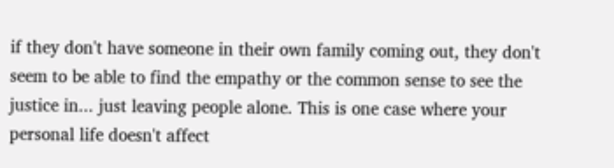if they don't have someone in their own family coming out, they don't seem to be able to find the empathy or the common sense to see the justice in... just leaving people alone. This is one case where your personal life doesn't affect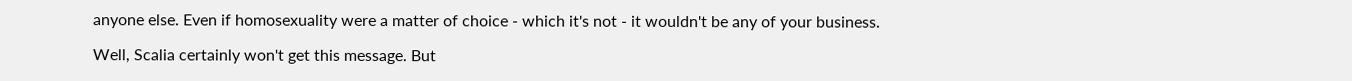anyone else. Even if homosexuality were a matter of choice - which it's not - it wouldn't be any of your business.

Well, Scalia certainly won't get this message. But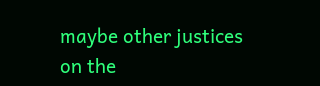maybe other justices on the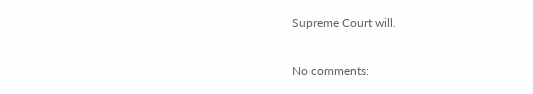Supreme Court will.

No comments: